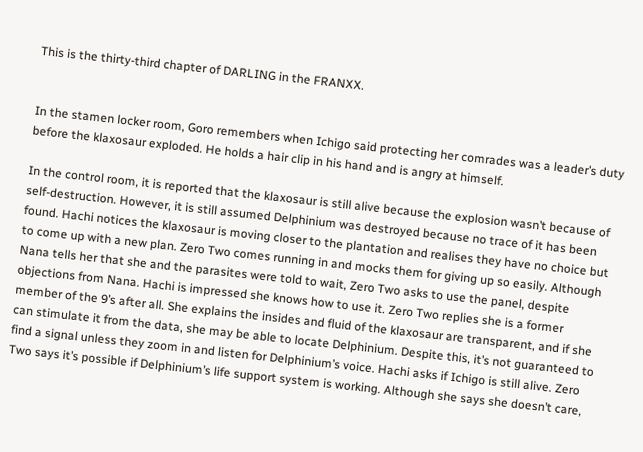This is the thirty-third chapter of DARLING in the FRANXX.


In the stamen locker room, Goro remembers when Ichigo said protecting her comrades was a leader’s duty before the klaxosaur exploded. He holds a hair clip in his hand and is angry at himself.

In the control room, it is reported that the klaxosaur is still alive because the explosion wasn’t because of self-destruction. However, it is still assumed Delphinium was destroyed because no trace of it has been found. Hachi notices the klaxosaur is moving closer to the plantation and realises they have no choice but to come up with a new plan. Zero Two comes running in and mocks them for giving up so easily. Although Nana tells her that she and the parasites were told to wait, Zero Two asks to use the panel, despite objections from Nana. Hachi is impressed she knows how to use it. Zero Two replies she is a former member of the 9’s after all. She explains the insides and fluid of the klaxosaur are transparent, and if she can stimulate it from the data, she may be able to locate Delphinium. Despite this, it’s not guaranteed to find a signal unless they zoom in and listen for Delphinium’s voice. Hachi asks if Ichigo is still alive. Zero Two says it’s possible if Delphinium’s life support system is working. Although she says she doesn’t care,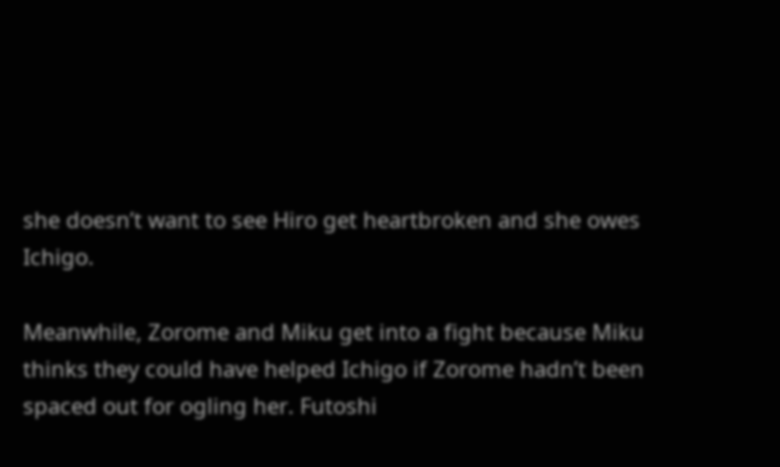she doesn’t want to see Hiro get heartbroken and she owes Ichigo.

Meanwhile, Zorome and Miku get into a fight because Miku thinks they could have helped Ichigo if Zorome hadn’t been spaced out for ogling her. Futoshi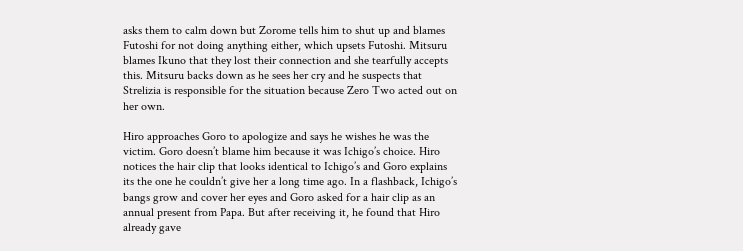asks them to calm down but Zorome tells him to shut up and blames Futoshi for not doing anything either, which upsets Futoshi. Mitsuru blames Ikuno that they lost their connection and she tearfully accepts this. Mitsuru backs down as he sees her cry and he suspects that Strelizia is responsible for the situation because Zero Two acted out on her own.

Hiro approaches Goro to apologize and says he wishes he was the victim. Goro doesn’t blame him because it was Ichigo’s choice. Hiro notices the hair clip that looks identical to Ichigo’s and Goro explains its the one he couldn’t give her a long time ago. In a flashback, Ichigo’s bangs grow and cover her eyes and Goro asked for a hair clip as an annual present from Papa. But after receiving it, he found that Hiro already gave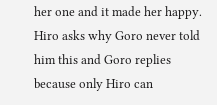her one and it made her happy. Hiro asks why Goro never told him this and Goro replies because only Hiro can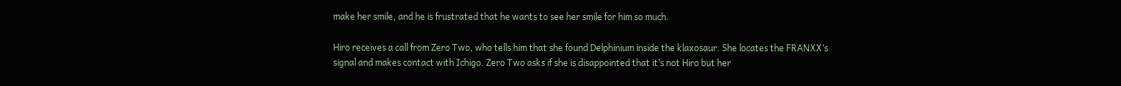make her smile, and he is frustrated that he wants to see her smile for him so much.

Hiro receives a call from Zero Two, who tells him that she found Delphinium inside the klaxosaur. She locates the FRANXX’s signal and makes contact with Ichigo. Zero Two asks if she is disappointed that it’s not Hiro but her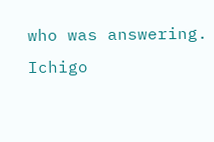who was answering. Ichigo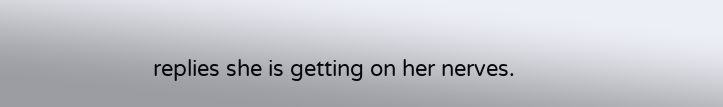replies she is getting on her nerves.